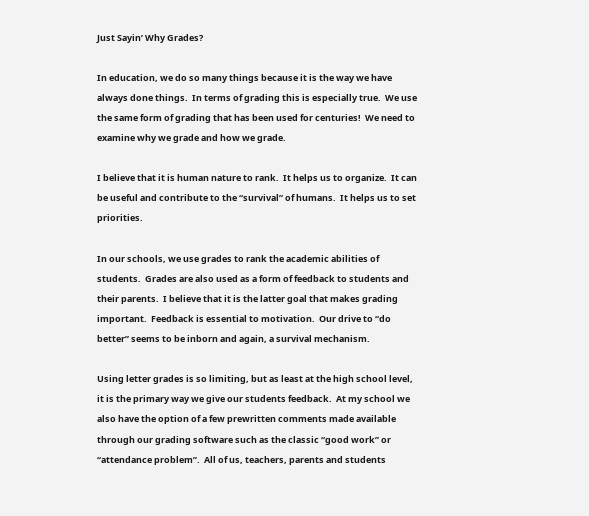Just Sayin’ Why Grades?

In education, we do so many things because it is the way we have always done things.  In terms of grading this is especially true.  We use the same form of grading that has been used for centuries!  We need to examine why we grade and how we grade.

I believe that it is human nature to rank.  It helps us to organize.  It can be useful and contribute to the “survival” of humans.  It helps us to set priorities.

In our schools, we use grades to rank the academic abilities of students.  Grades are also used as a form of feedback to students and their parents.  I believe that it is the latter goal that makes grading important.  Feedback is essential to motivation.  Our drive to “do better” seems to be inborn and again, a survival mechanism.

Using letter grades is so limiting, but as least at the high school level, it is the primary way we give our students feedback.  At my school we also have the option of a few prewritten comments made available through our grading software such as the classic “good work” or “attendance problem”.  All of us, teachers, parents and students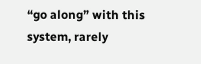“go along” with this system, rarely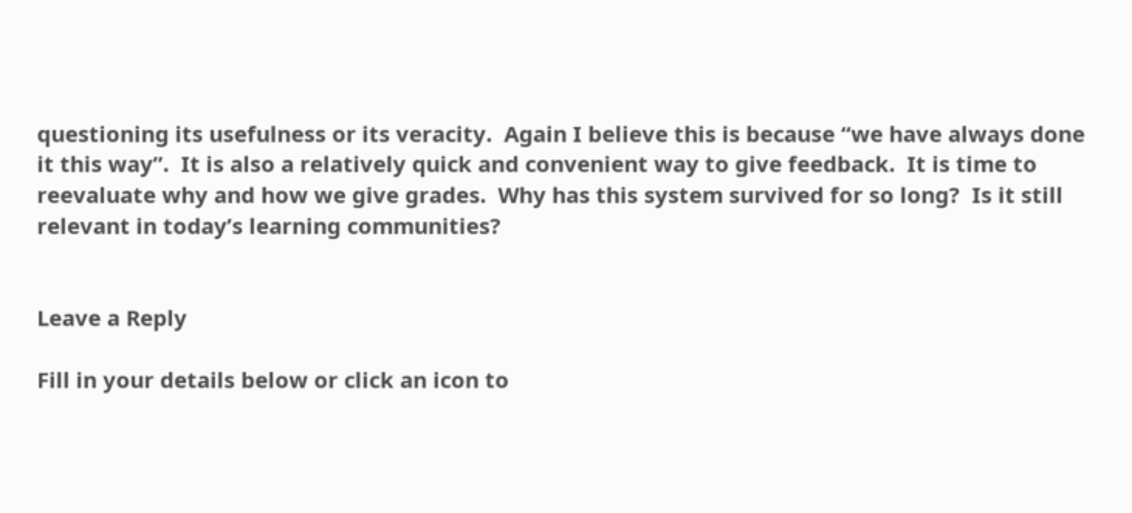questioning its usefulness or its veracity.  Again I believe this is because “we have always done it this way”.  It is also a relatively quick and convenient way to give feedback.  It is time to reevaluate why and how we give grades.  Why has this system survived for so long?  Is it still relevant in today’s learning communities?


Leave a Reply

Fill in your details below or click an icon to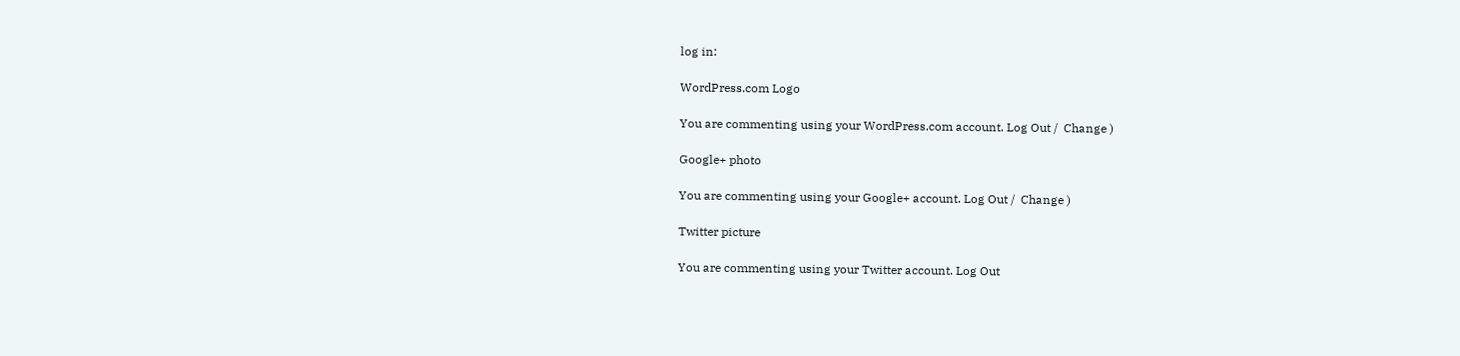log in:

WordPress.com Logo

You are commenting using your WordPress.com account. Log Out /  Change )

Google+ photo

You are commenting using your Google+ account. Log Out /  Change )

Twitter picture

You are commenting using your Twitter account. Log Out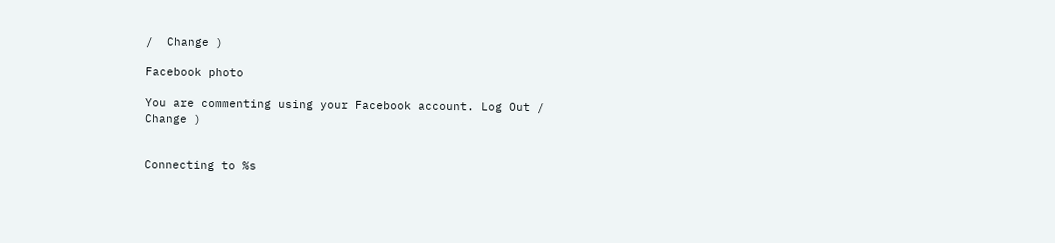/  Change )

Facebook photo

You are commenting using your Facebook account. Log Out /  Change )


Connecting to %s